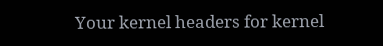Your kernel headers for kernel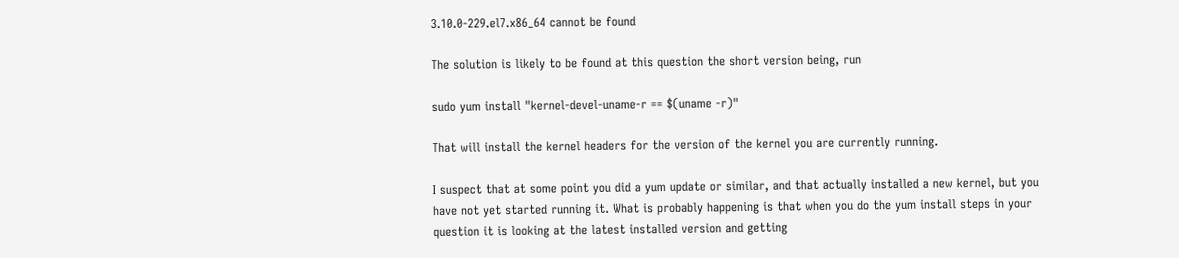3.10.0-229.el7.x86_64 cannot be found

The solution is likely to be found at this question the short version being, run

sudo yum install "kernel-devel-uname-r == $(uname -r)"

That will install the kernel headers for the version of the kernel you are currently running.

I suspect that at some point you did a yum update or similar, and that actually installed a new kernel, but you have not yet started running it. What is probably happening is that when you do the yum install steps in your question it is looking at the latest installed version and getting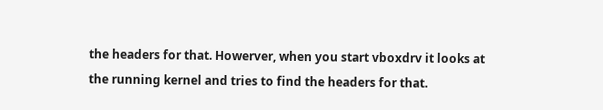the headers for that. Howerver, when you start vboxdrv it looks at the running kernel and tries to find the headers for that.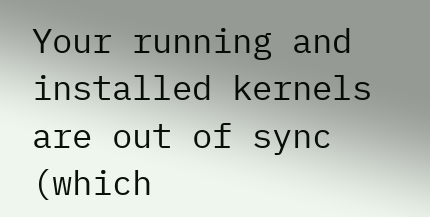Your running and installed kernels are out of sync (which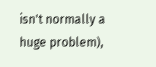isn't normally a huge problem),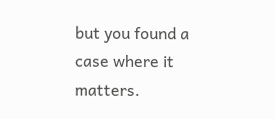but you found a case where it matters.